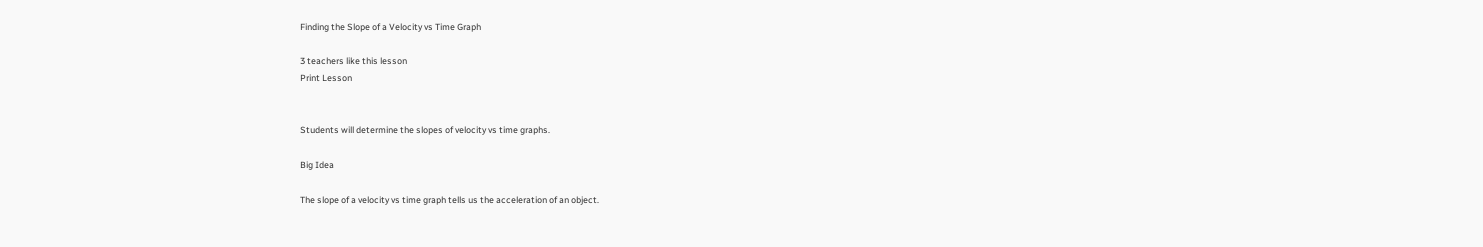Finding the Slope of a Velocity vs Time Graph

3 teachers like this lesson
Print Lesson


Students will determine the slopes of velocity vs time graphs.

Big Idea

The slope of a velocity vs time graph tells us the acceleration of an object.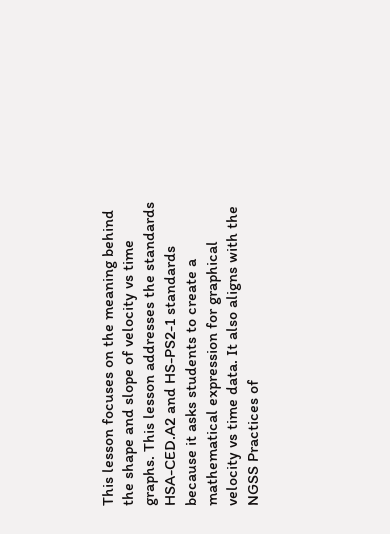This lesson focuses on the meaning behind the shape and slope of velocity vs time graphs. This lesson addresses the standards HSA-CED.A2 and HS-PS2-1 standards because it asks students to create a mathematical expression for graphical velocity vs time data. It also aligns with the NGSS Practices of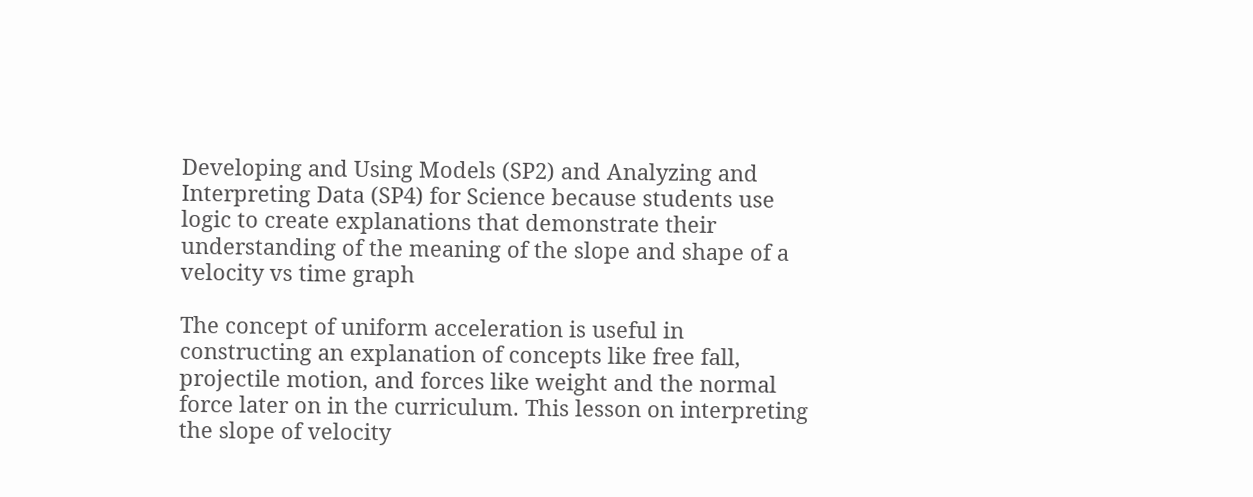Developing and Using Models (SP2) and Analyzing and Interpreting Data (SP4) for Science because students use logic to create explanations that demonstrate their understanding of the meaning of the slope and shape of a velocity vs time graph

The concept of uniform acceleration is useful in constructing an explanation of concepts like free fall, projectile motion, and forces like weight and the normal force later on in the curriculum. This lesson on interpreting the slope of velocity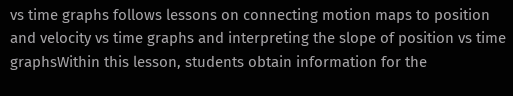vs time graphs follows lessons on connecting motion maps to position and velocity vs time graphs and interpreting the slope of position vs time graphsWithin this lesson, students obtain information for the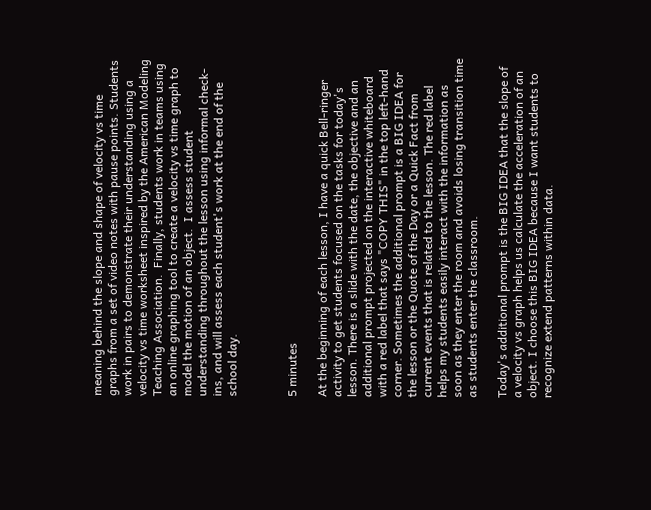meaning behind the slope and shape of velocity vs time graphs from a set of video notes with pause points. Students work in pairs to demonstrate their understanding using a velocity vs time worksheet inspired by the American Modeling Teaching Association.  Finally, students work in teams using an online graphing tool to create a velocity vs time graph to model the motion of an object.  I assess student understanding throughout the lesson using informal check-ins, and will assess each student's work at the end of the school day.



5 minutes

At the beginning of each lesson, I have a quick Bell-ringer activity to get students focused on the tasks for today's lesson. There is a slide with the date, the objective and an additional prompt projected on the interactive whiteboard with a red label that says "COPY THIS" in the top left-hand corner. Sometimes the additional prompt is a BIG IDEA for the lesson or the Quote of the Day or a Quick Fact from current events that is related to the lesson. The red label helps my students easily interact with the information as soon as they enter the room and avoids losing transition time as students enter the classroom.

Today's additional prompt is the BIG IDEA that the slope of a velocity vs graph helps us calculate the acceleration of an object. I choose this BIG IDEA because I want students to recognize extend patterns within data.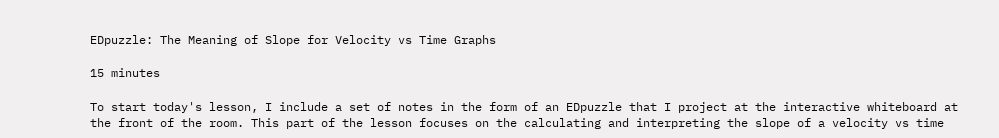EDpuzzle: The Meaning of Slope for Velocity vs Time Graphs

15 minutes

To start today's lesson, I include a set of notes in the form of an EDpuzzle that I project at the interactive whiteboard at the front of the room. This part of the lesson focuses on the calculating and interpreting the slope of a velocity vs time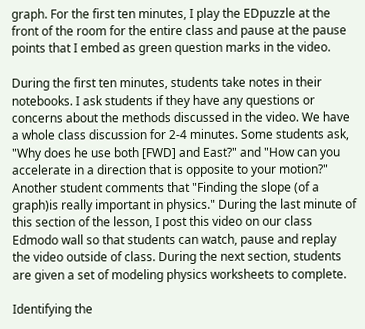graph. For the first ten minutes, I play the EDpuzzle at the front of the room for the entire class and pause at the pause points that I embed as green question marks in the video.

During the first ten minutes, students take notes in their notebooks. I ask students if they have any questions or concerns about the methods discussed in the video. We have a whole class discussion for 2-4 minutes. Some students ask, "Why does he use both [FWD] and East?" and "How can you accelerate in a direction that is opposite to your motion?" Another student comments that "Finding the slope (of a graph)is really important in physics." During the last minute of this section of the lesson, I post this video on our class Edmodo wall so that students can watch, pause and replay the video outside of class. During the next section, students are given a set of modeling physics worksheets to complete.

Identifying the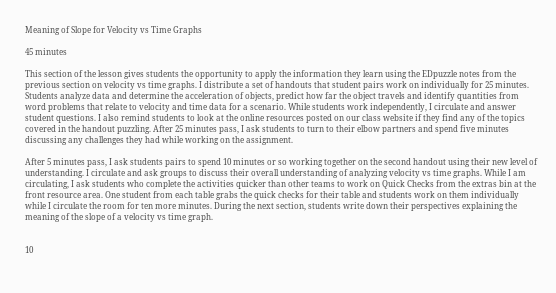Meaning of Slope for Velocity vs Time Graphs

45 minutes

This section of the lesson gives students the opportunity to apply the information they learn using the EDpuzzle notes from the previous section on velocity vs time graphs. I distribute a set of handouts that student pairs work on individually for 25 minutes. Students analyze data and determine the acceleration of objects, predict how far the object travels and identify quantities from word problems that relate to velocity and time data for a scenario. While students work independently, I circulate and answer student questions. I also remind students to look at the online resources posted on our class website if they find any of the topics covered in the handout puzzling. After 25 minutes pass, I ask students to turn to their elbow partners and spend five minutes discussing any challenges they had while working on the assignment.

After 5 minutes pass, I ask students pairs to spend 10 minutes or so working together on the second handout using their new level of understanding. I circulate and ask groups to discuss their overall understanding of analyzing velocity vs time graphs. While I am circulating, I ask students who complete the activities quicker than other teams to work on Quick Checks from the extras bin at the front resource area. One student from each table grabs the quick checks for their table and students work on them individually while I circulate the room for ten more minutes. During the next section, students write down their perspectives explaining the meaning of the slope of a velocity vs time graph.


10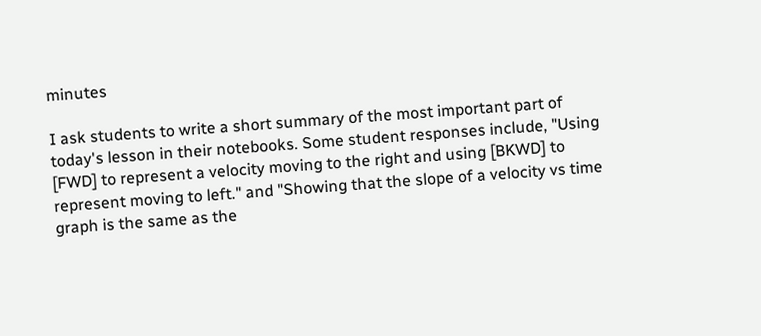minutes

I ask students to write a short summary of the most important part of today's lesson in their notebooks. Some student responses include, "Using [FWD] to represent a velocity moving to the right and using [BKWD] to represent moving to left." and "Showing that the slope of a velocity vs time graph is the same as the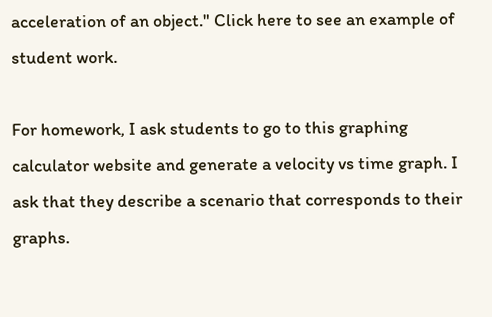acceleration of an object." Click here to see an example of student work.

For homework, I ask students to go to this graphing calculator website and generate a velocity vs time graph. I ask that they describe a scenario that corresponds to their graphs.